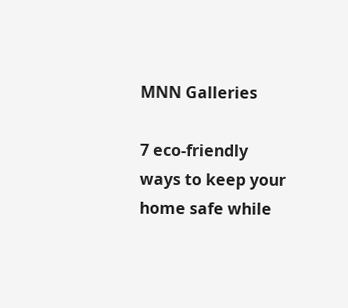MNN Galleries

7 eco-friendly ways to keep your home safe while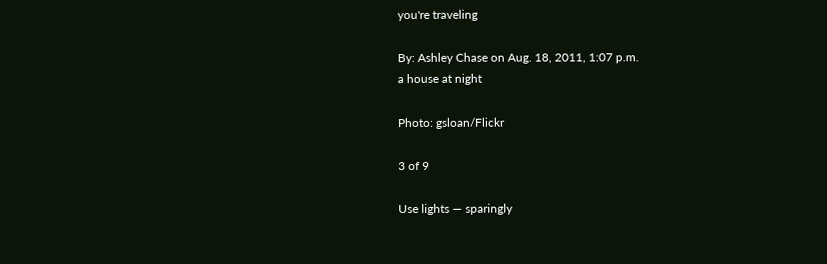you're traveling

By: Ashley Chase on Aug. 18, 2011, 1:07 p.m.
a house at night

Photo: gsloan/Flickr

3 of 9

Use lights — sparingly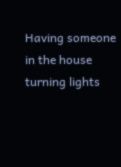Having someone in the house turning lights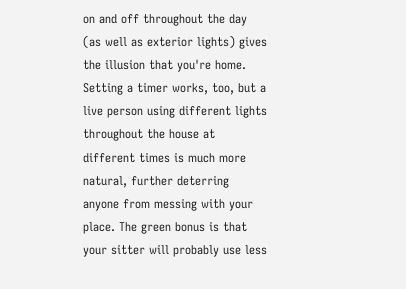on and off throughout the day (as well as exterior lights) gives the illusion that you're home. Setting a timer works, too, but a live person using different lights throughout the house at different times is much more natural, further deterring anyone from messing with your place. The green bonus is that your sitter will probably use less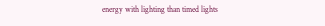energy with lighting than timed lights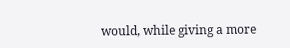would, while giving a more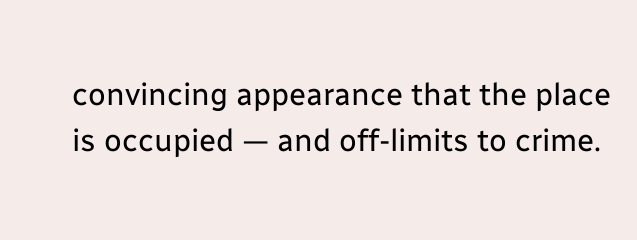convincing appearance that the place is occupied — and off-limits to crime.